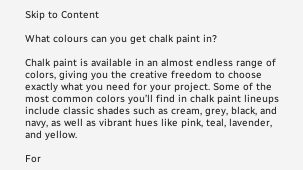Skip to Content

What colours can you get chalk paint in?

Chalk paint is available in an almost endless range of colors, giving you the creative freedom to choose exactly what you need for your project. Some of the most common colors you’ll find in chalk paint lineups include classic shades such as cream, grey, black, and navy, as well as vibrant hues like pink, teal, lavender, and yellow.

For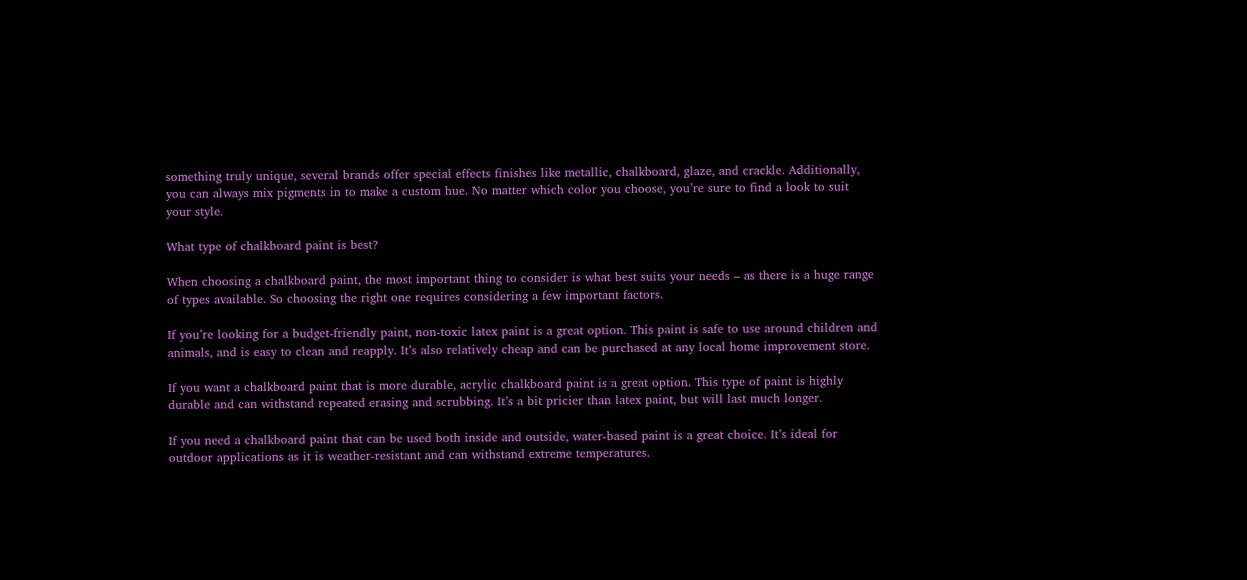something truly unique, several brands offer special effects finishes like metallic, chalkboard, glaze, and crackle. Additionally, you can always mix pigments in to make a custom hue. No matter which color you choose, you’re sure to find a look to suit your style.

What type of chalkboard paint is best?

When choosing a chalkboard paint, the most important thing to consider is what best suits your needs – as there is a huge range of types available. So choosing the right one requires considering a few important factors.

If you’re looking for a budget-friendly paint, non-toxic latex paint is a great option. This paint is safe to use around children and animals, and is easy to clean and reapply. It’s also relatively cheap and can be purchased at any local home improvement store.

If you want a chalkboard paint that is more durable, acrylic chalkboard paint is a great option. This type of paint is highly durable and can withstand repeated erasing and scrubbing. It’s a bit pricier than latex paint, but will last much longer.

If you need a chalkboard paint that can be used both inside and outside, water-based paint is a great choice. It’s ideal for outdoor applications as it is weather-resistant and can withstand extreme temperatures.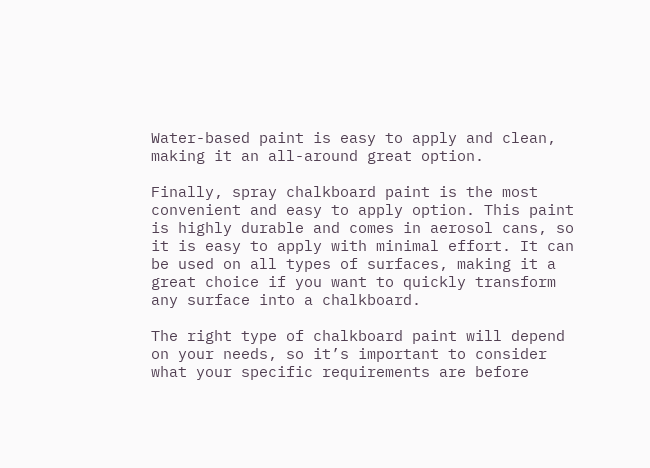Water-based paint is easy to apply and clean, making it an all-around great option.

Finally, spray chalkboard paint is the most convenient and easy to apply option. This paint is highly durable and comes in aerosol cans, so it is easy to apply with minimal effort. It can be used on all types of surfaces, making it a great choice if you want to quickly transform any surface into a chalkboard.

The right type of chalkboard paint will depend on your needs, so it’s important to consider what your specific requirements are before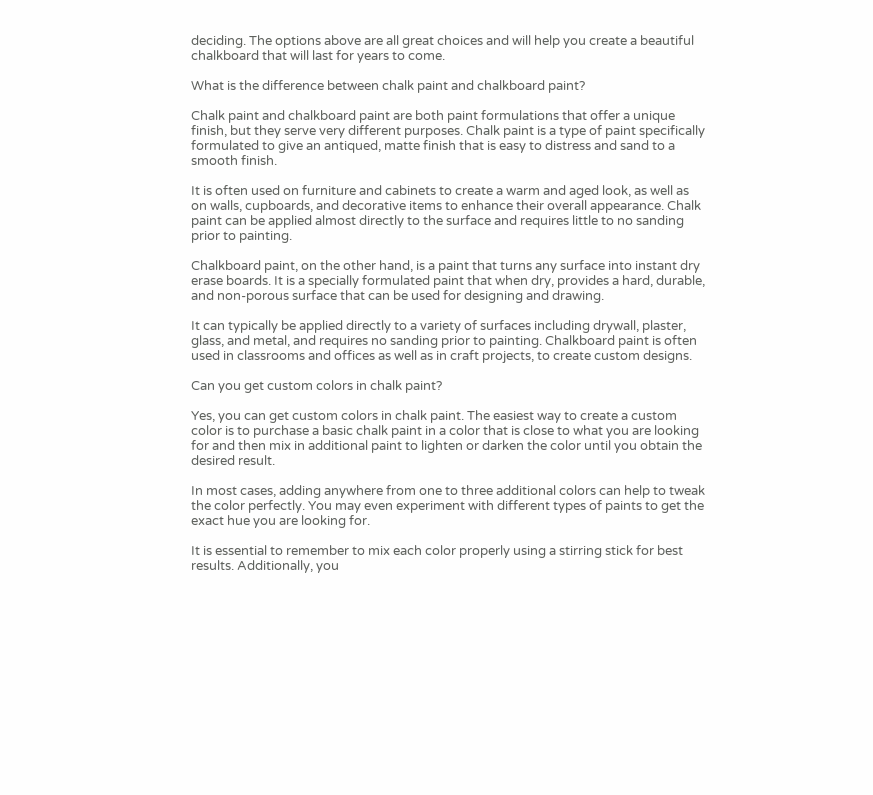deciding. The options above are all great choices and will help you create a beautiful chalkboard that will last for years to come.

What is the difference between chalk paint and chalkboard paint?

Chalk paint and chalkboard paint are both paint formulations that offer a unique finish, but they serve very different purposes. Chalk paint is a type of paint specifically formulated to give an antiqued, matte finish that is easy to distress and sand to a smooth finish.

It is often used on furniture and cabinets to create a warm and aged look, as well as on walls, cupboards, and decorative items to enhance their overall appearance. Chalk paint can be applied almost directly to the surface and requires little to no sanding prior to painting.

Chalkboard paint, on the other hand, is a paint that turns any surface into instant dry erase boards. It is a specially formulated paint that when dry, provides a hard, durable, and non-porous surface that can be used for designing and drawing.

It can typically be applied directly to a variety of surfaces including drywall, plaster, glass, and metal, and requires no sanding prior to painting. Chalkboard paint is often used in classrooms and offices as well as in craft projects, to create custom designs.

Can you get custom colors in chalk paint?

Yes, you can get custom colors in chalk paint. The easiest way to create a custom color is to purchase a basic chalk paint in a color that is close to what you are looking for and then mix in additional paint to lighten or darken the color until you obtain the desired result.

In most cases, adding anywhere from one to three additional colors can help to tweak the color perfectly. You may even experiment with different types of paints to get the exact hue you are looking for.

It is essential to remember to mix each color properly using a stirring stick for best results. Additionally, you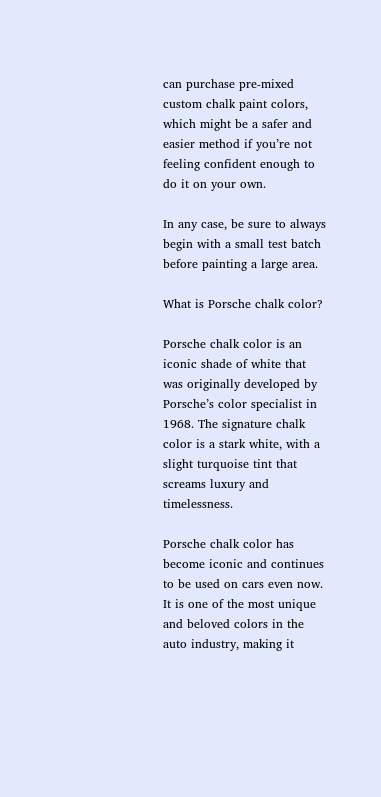can purchase pre-mixed custom chalk paint colors, which might be a safer and easier method if you’re not feeling confident enough to do it on your own.

In any case, be sure to always begin with a small test batch before painting a large area.

What is Porsche chalk color?

Porsche chalk color is an iconic shade of white that was originally developed by Porsche’s color specialist in 1968. The signature chalk color is a stark white, with a slight turquoise tint that screams luxury and timelessness.

Porsche chalk color has become iconic and continues to be used on cars even now. It is one of the most unique and beloved colors in the auto industry, making it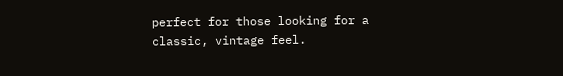perfect for those looking for a classic, vintage feel.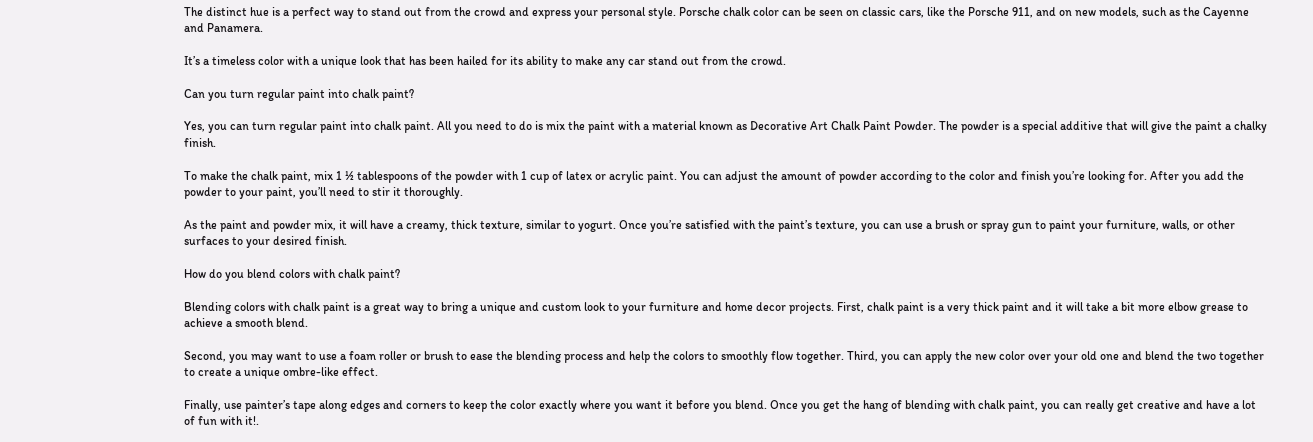The distinct hue is a perfect way to stand out from the crowd and express your personal style. Porsche chalk color can be seen on classic cars, like the Porsche 911, and on new models, such as the Cayenne and Panamera.

It’s a timeless color with a unique look that has been hailed for its ability to make any car stand out from the crowd.

Can you turn regular paint into chalk paint?

Yes, you can turn regular paint into chalk paint. All you need to do is mix the paint with a material known as Decorative Art Chalk Paint Powder. The powder is a special additive that will give the paint a chalky finish.

To make the chalk paint, mix 1 ½ tablespoons of the powder with 1 cup of latex or acrylic paint. You can adjust the amount of powder according to the color and finish you’re looking for. After you add the powder to your paint, you’ll need to stir it thoroughly.

As the paint and powder mix, it will have a creamy, thick texture, similar to yogurt. Once you’re satisfied with the paint’s texture, you can use a brush or spray gun to paint your furniture, walls, or other surfaces to your desired finish.

How do you blend colors with chalk paint?

Blending colors with chalk paint is a great way to bring a unique and custom look to your furniture and home decor projects. First, chalk paint is a very thick paint and it will take a bit more elbow grease to achieve a smooth blend.

Second, you may want to use a foam roller or brush to ease the blending process and help the colors to smoothly flow together. Third, you can apply the new color over your old one and blend the two together to create a unique ombre-like effect.

Finally, use painter’s tape along edges and corners to keep the color exactly where you want it before you blend. Once you get the hang of blending with chalk paint, you can really get creative and have a lot of fun with it!.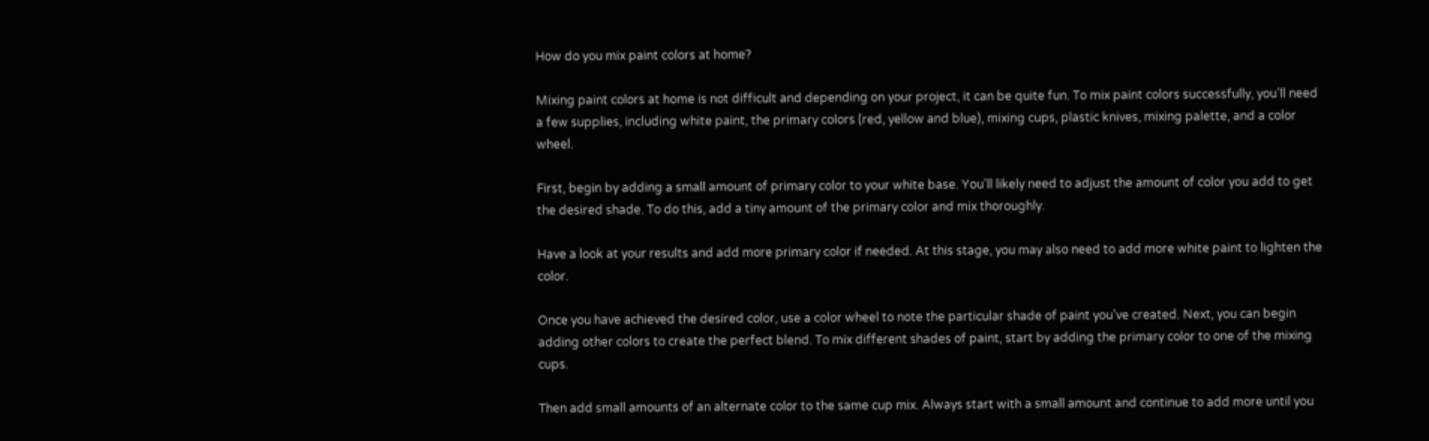How do you mix paint colors at home?

Mixing paint colors at home is not difficult and depending on your project, it can be quite fun. To mix paint colors successfully, you’ll need a few supplies, including white paint, the primary colors (red, yellow and blue), mixing cups, plastic knives, mixing palette, and a color wheel.

First, begin by adding a small amount of primary color to your white base. You’ll likely need to adjust the amount of color you add to get the desired shade. To do this, add a tiny amount of the primary color and mix thoroughly.

Have a look at your results and add more primary color if needed. At this stage, you may also need to add more white paint to lighten the color.

Once you have achieved the desired color, use a color wheel to note the particular shade of paint you’ve created. Next, you can begin adding other colors to create the perfect blend. To mix different shades of paint, start by adding the primary color to one of the mixing cups.

Then add small amounts of an alternate color to the same cup mix. Always start with a small amount and continue to add more until you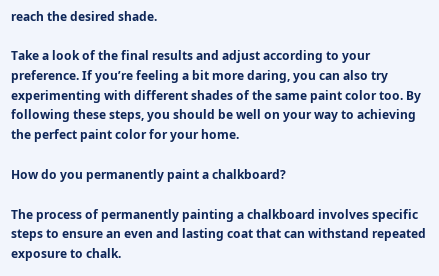reach the desired shade.

Take a look of the final results and adjust according to your preference. If you’re feeling a bit more daring, you can also try experimenting with different shades of the same paint color too. By following these steps, you should be well on your way to achieving the perfect paint color for your home.

How do you permanently paint a chalkboard?

The process of permanently painting a chalkboard involves specific steps to ensure an even and lasting coat that can withstand repeated exposure to chalk.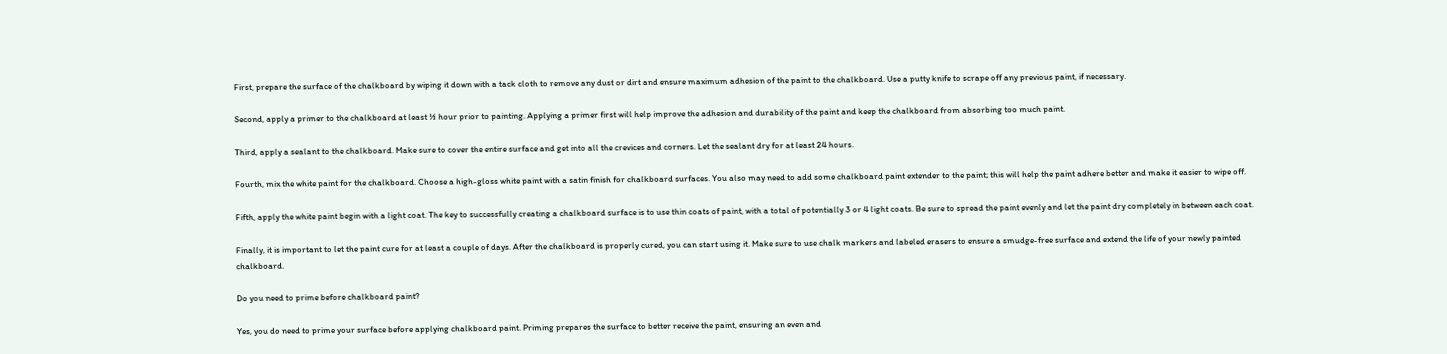First, prepare the surface of the chalkboard by wiping it down with a tack cloth to remove any dust or dirt and ensure maximum adhesion of the paint to the chalkboard. Use a putty knife to scrape off any previous paint, if necessary.

Second, apply a primer to the chalkboard at least ½ hour prior to painting. Applying a primer first will help improve the adhesion and durability of the paint and keep the chalkboard from absorbing too much paint.

Third, apply a sealant to the chalkboard. Make sure to cover the entire surface and get into all the crevices and corners. Let the sealant dry for at least 24 hours.

Fourth, mix the white paint for the chalkboard. Choose a high-gloss white paint with a satin finish for chalkboard surfaces. You also may need to add some chalkboard paint extender to the paint; this will help the paint adhere better and make it easier to wipe off.

Fifth, apply the white paint begin with a light coat. The key to successfully creating a chalkboard surface is to use thin coats of paint, with a total of potentially 3 or 4 light coats. Be sure to spread the paint evenly and let the paint dry completely in between each coat.

Finally, it is important to let the paint cure for at least a couple of days. After the chalkboard is properly cured, you can start using it. Make sure to use chalk markers and labeled erasers to ensure a smudge-free surface and extend the life of your newly painted chalkboard.

Do you need to prime before chalkboard paint?

Yes, you do need to prime your surface before applying chalkboard paint. Priming prepares the surface to better receive the paint, ensuring an even and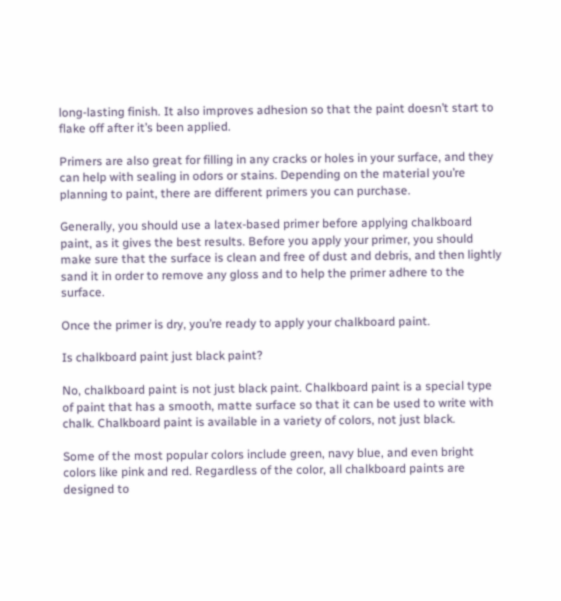long-lasting finish. It also improves adhesion so that the paint doesn’t start to flake off after it’s been applied.

Primers are also great for filling in any cracks or holes in your surface, and they can help with sealing in odors or stains. Depending on the material you’re planning to paint, there are different primers you can purchase.

Generally, you should use a latex-based primer before applying chalkboard paint, as it gives the best results. Before you apply your primer, you should make sure that the surface is clean and free of dust and debris, and then lightly sand it in order to remove any gloss and to help the primer adhere to the surface.

Once the primer is dry, you’re ready to apply your chalkboard paint.

Is chalkboard paint just black paint?

No, chalkboard paint is not just black paint. Chalkboard paint is a special type of paint that has a smooth, matte surface so that it can be used to write with chalk. Chalkboard paint is available in a variety of colors, not just black.

Some of the most popular colors include green, navy blue, and even bright colors like pink and red. Regardless of the color, all chalkboard paints are designed to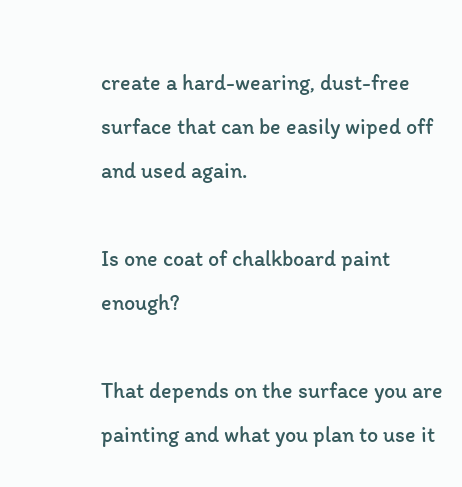create a hard-wearing, dust-free surface that can be easily wiped off and used again.

Is one coat of chalkboard paint enough?

That depends on the surface you are painting and what you plan to use it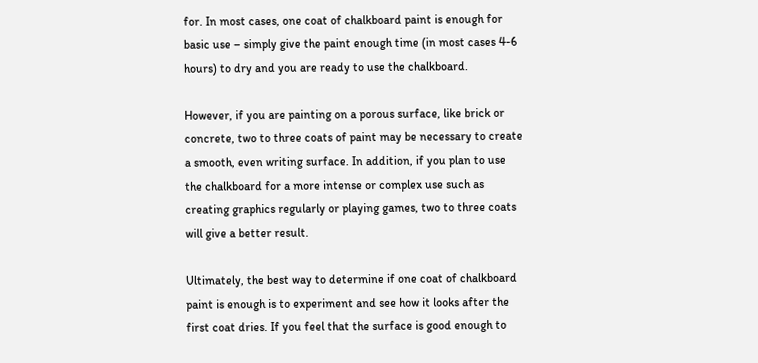for. In most cases, one coat of chalkboard paint is enough for basic use – simply give the paint enough time (in most cases 4-6 hours) to dry and you are ready to use the chalkboard.

However, if you are painting on a porous surface, like brick or concrete, two to three coats of paint may be necessary to create a smooth, even writing surface. In addition, if you plan to use the chalkboard for a more intense or complex use such as creating graphics regularly or playing games, two to three coats will give a better result.

Ultimately, the best way to determine if one coat of chalkboard paint is enough is to experiment and see how it looks after the first coat dries. If you feel that the surface is good enough to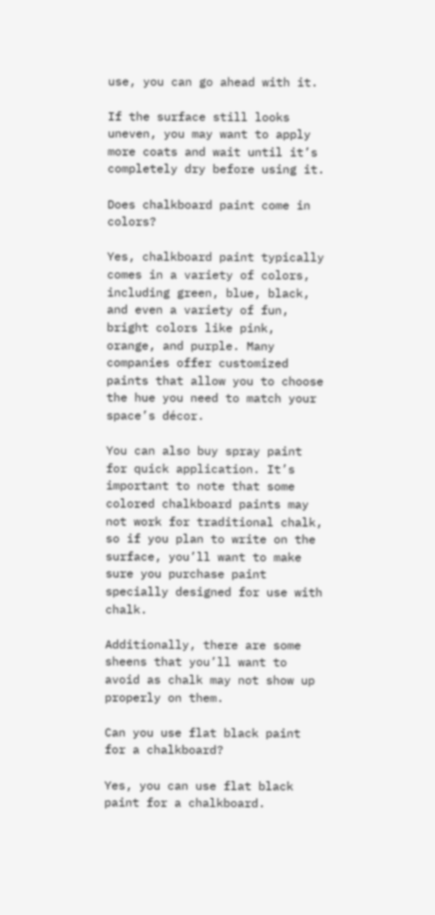use, you can go ahead with it.

If the surface still looks uneven, you may want to apply more coats and wait until it’s completely dry before using it.

Does chalkboard paint come in colors?

Yes, chalkboard paint typically comes in a variety of colors, including green, blue, black, and even a variety of fun, bright colors like pink, orange, and purple. Many companies offer customized paints that allow you to choose the hue you need to match your space’s décor.

You can also buy spray paint for quick application. It’s important to note that some colored chalkboard paints may not work for traditional chalk, so if you plan to write on the surface, you’ll want to make sure you purchase paint specially designed for use with chalk.

Additionally, there are some sheens that you’ll want to avoid as chalk may not show up properly on them.

Can you use flat black paint for a chalkboard?

Yes, you can use flat black paint for a chalkboard.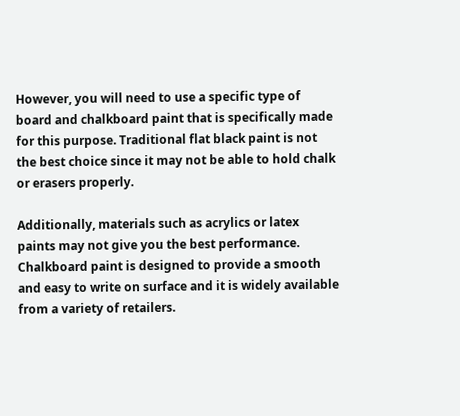However, you will need to use a specific type of board and chalkboard paint that is specifically made for this purpose. Traditional flat black paint is not the best choice since it may not be able to hold chalk or erasers properly.

Additionally, materials such as acrylics or latex paints may not give you the best performance. Chalkboard paint is designed to provide a smooth and easy to write on surface and it is widely available from a variety of retailers.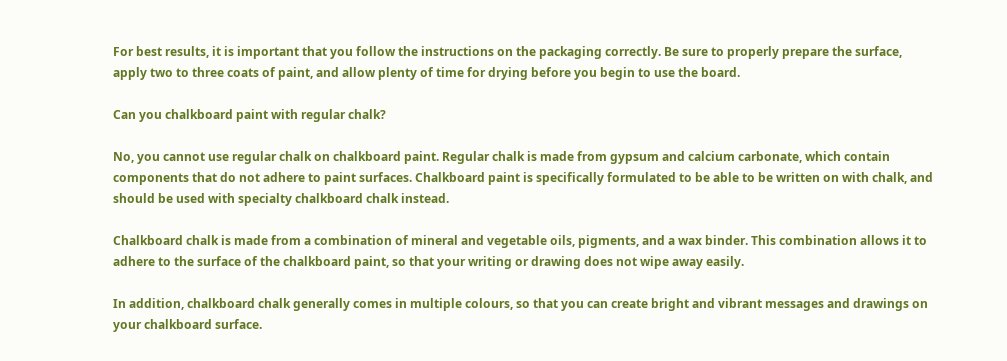For best results, it is important that you follow the instructions on the packaging correctly. Be sure to properly prepare the surface, apply two to three coats of paint, and allow plenty of time for drying before you begin to use the board.

Can you chalkboard paint with regular chalk?

No, you cannot use regular chalk on chalkboard paint. Regular chalk is made from gypsum and calcium carbonate, which contain components that do not adhere to paint surfaces. Chalkboard paint is specifically formulated to be able to be written on with chalk, and should be used with specialty chalkboard chalk instead.

Chalkboard chalk is made from a combination of mineral and vegetable oils, pigments, and a wax binder. This combination allows it to adhere to the surface of the chalkboard paint, so that your writing or drawing does not wipe away easily.

In addition, chalkboard chalk generally comes in multiple colours, so that you can create bright and vibrant messages and drawings on your chalkboard surface.